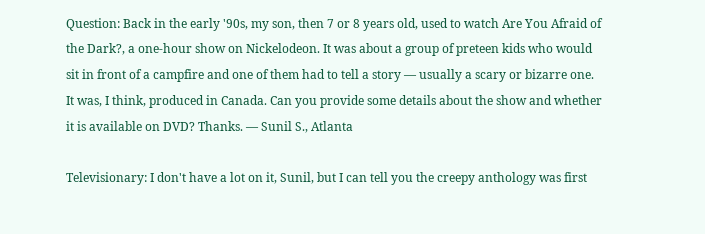Question: Back in the early '90s, my son, then 7 or 8 years old, used to watch Are You Afraid of the Dark?, a one-hour show on Nickelodeon. It was about a group of preteen kids who would sit in front of a campfire and one of them had to tell a story — usually a scary or bizarre one. It was, I think, produced in Canada. Can you provide some details about the show and whether it is available on DVD? Thanks. — Sunil S., Atlanta

Televisionary: I don't have a lot on it, Sunil, but I can tell you the creepy anthology was first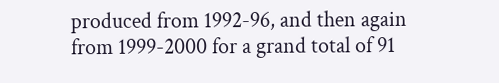produced from 1992-96, and then again from 1999-2000 for a grand total of 91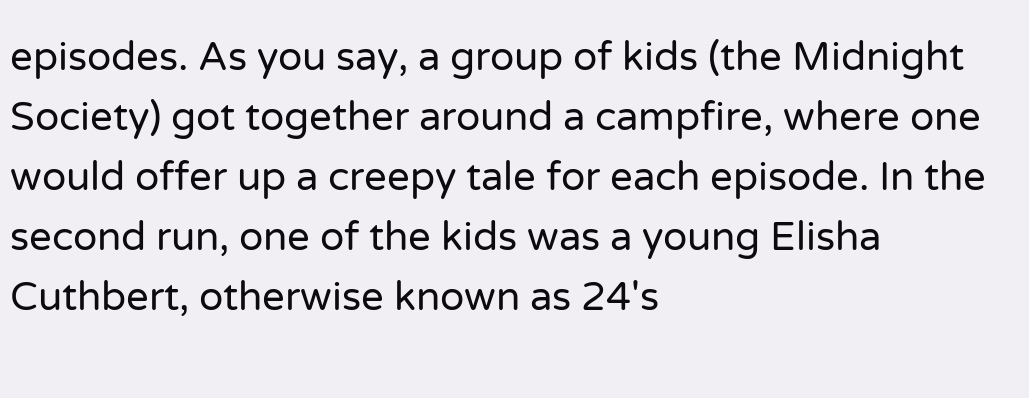episodes. As you say, a group of kids (the Midnight Society) got together around a campfire, where one would offer up a creepy tale for each episode. In the second run, one of the kids was a young Elisha Cuthbert, otherwise known as 24's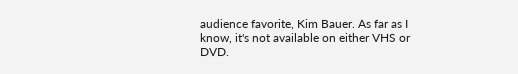audience favorite, Kim Bauer. As far as I know, it's not available on either VHS or DVD.